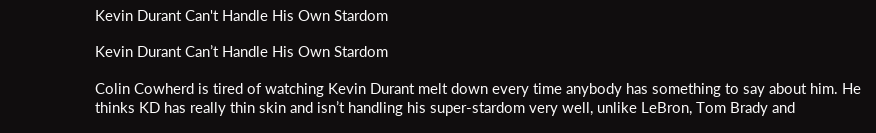Kevin Durant Can't Handle His Own Stardom

Kevin Durant Can’t Handle His Own Stardom

Colin Cowherd is tired of watching Kevin Durant melt down every time anybody has something to say about him. He thinks KD has really thin skin and isn’t handling his super-stardom very well, unlike LeBron, Tom Brady and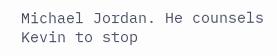Michael Jordan. He counsels Kevin to stop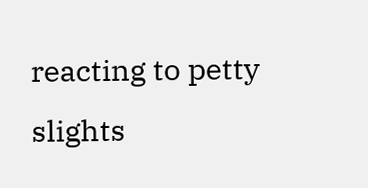reacting to petty slights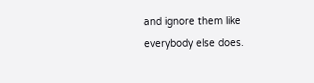and ignore them like everybody else does.